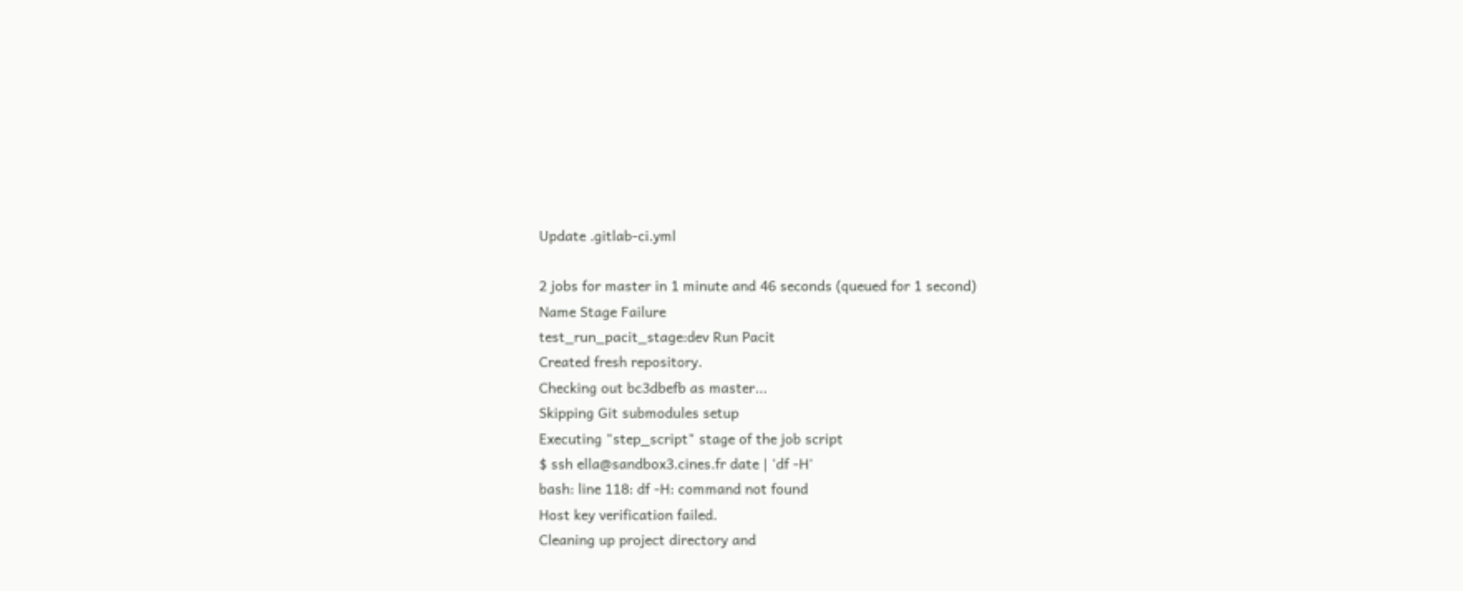Update .gitlab-ci.yml

2 jobs for master in 1 minute and 46 seconds (queued for 1 second)
Name Stage Failure
test_run_pacit_stage:dev Run Pacit
Created fresh repository.
Checking out bc3dbefb as master...
Skipping Git submodules setup
Executing "step_script" stage of the job script
$ ssh ella@sandbox3.cines.fr date | 'df -H'
bash: line 118: df -H: command not found
Host key verification failed.
Cleaning up project directory and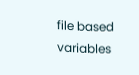file based variables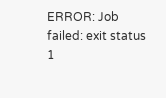ERROR: Job failed: exit status 1